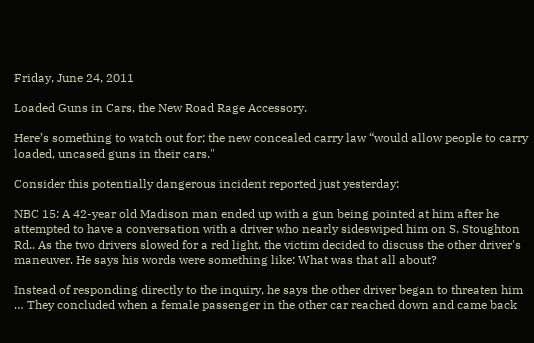Friday, June 24, 2011

Loaded Guns in Cars, the New Road Rage Accessory.

Here’s something to watch out for; the new concealed carry law “would allow people to carry loaded, uncased guns in their cars."

Consider this potentially dangerous incident reported just yesterday:

NBC 15: A 42-year old Madison man ended up with a gun being pointed at him after he attempted to have a conversation with a driver who nearly sideswiped him on S. Stoughton Rd.. As the two drivers slowed for a red light, the victim decided to discuss the other driver's maneuver. He says his words were something like: What was that all about?

Instead of responding directly to the inquiry, he says the other driver began to threaten him … They concluded when a female passenger in the other car reached down and came back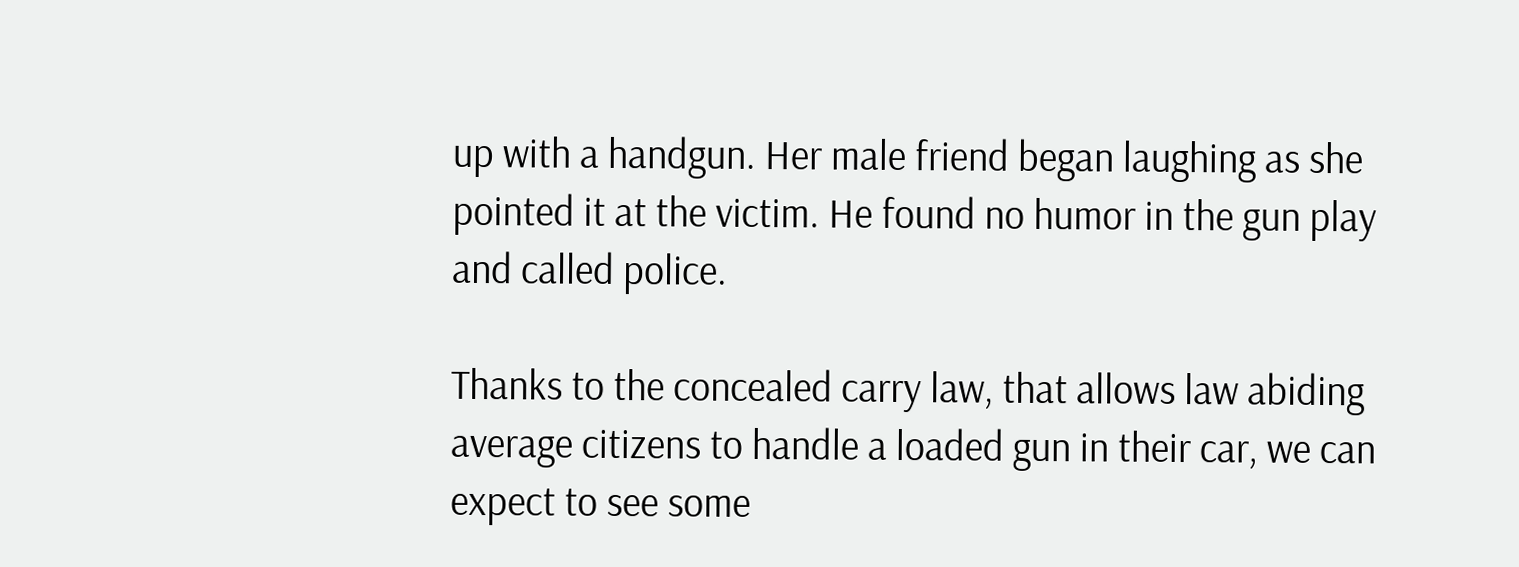up with a handgun. Her male friend began laughing as she pointed it at the victim. He found no humor in the gun play and called police.

Thanks to the concealed carry law, that allows law abiding average citizens to handle a loaded gun in their car, we can expect to see some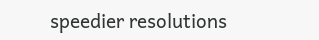speedier resolutions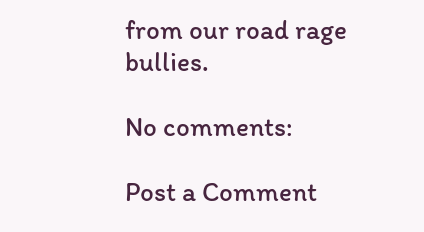from our road rage bullies.

No comments:

Post a Comment